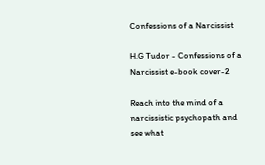Confessions of a Narcissist

H.G Tudor - Confessions of a Narcissist e-book cover-2

Reach into the mind of a narcissistic psychopath and see what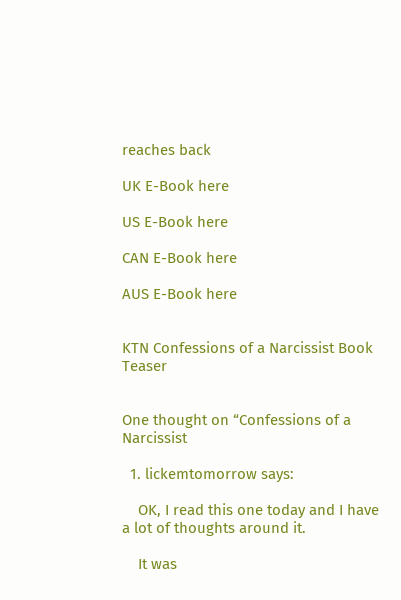reaches back

UK E-Book here

US E-Book here

CAN E-Book here

AUS E-Book here


KTN Confessions of a Narcissist Book Teaser


One thought on “Confessions of a Narcissist

  1. lickemtomorrow says:

    OK, I read this one today and I have a lot of thoughts around it.

    It was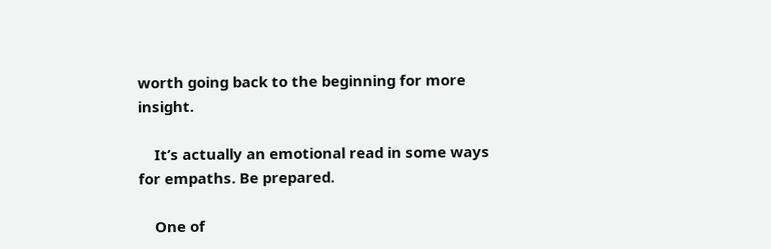worth going back to the beginning for more insight.

    It’s actually an emotional read in some ways for empaths. Be prepared.

    One of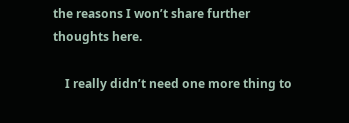the reasons I won’t share further thoughts here.

    I really didn’t need one more thing to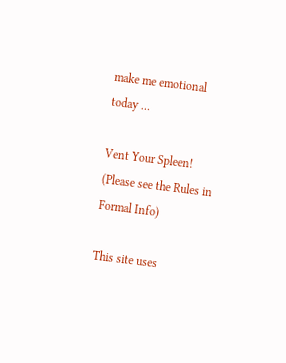make me emotional today …

Vent Your Spleen! (Please see the Rules in Formal Info)

This site uses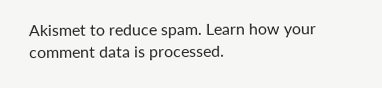Akismet to reduce spam. Learn how your comment data is processed.